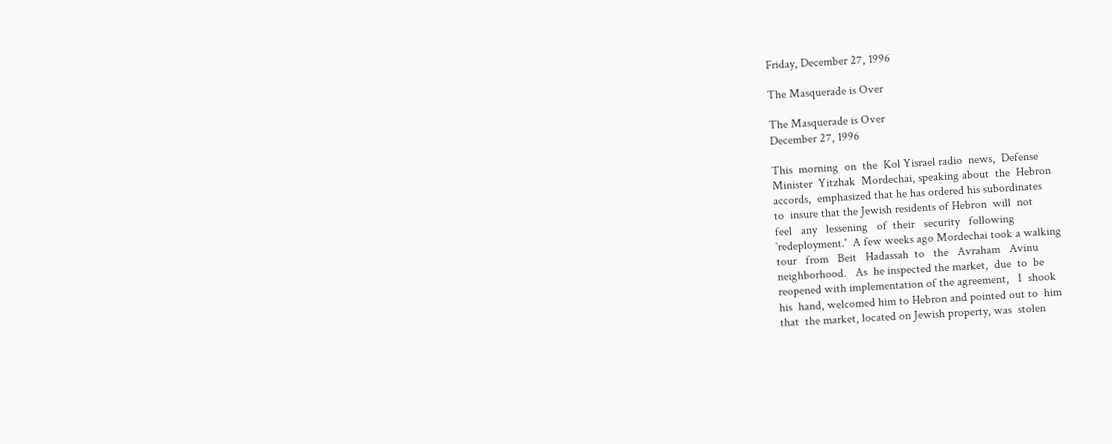Friday, December 27, 1996

The Masquerade is Over

The Masquerade is Over
December 27, 1996

This  morning  on  the  Kol Yisrael radio  news,  Defense
Minister  Yitzhak  Mordechai, speaking about  the  Hebron
accords,  emphasized that he has ordered his subordinates
to  insure that the Jewish residents of Hebron  will  not
feel   any   lessening   of  their   security   following
`redeployment.'  A few weeks ago Mordechai took a walking
tour   from   Beit   Hadassah  to   the   Avraham   Avinu
neighborhood.   As  he inspected the market,  due  to  be
reopened with implementation of the agreement,   I  shook
his  hand, welcomed him to Hebron and pointed out to  him
that  the market, located on Jewish property, was  stolen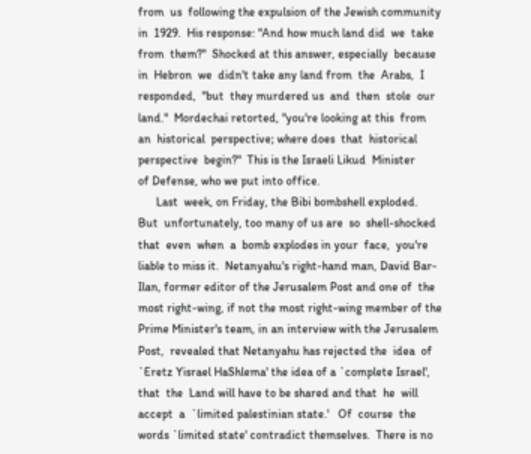from  us  following the expulsion of the Jewish community
in  1929.  His response: "And how much land did  we  take
from  them?"  Shocked at this answer, especially  because
in  Hebron  we  didn't take any land from  the  Arabs,  I
responded,  "but  they murdered us  and  then  stole  our
land."  Mordechai retorted, "you're looking at this  from
an  historical  perspective; where does  that  historical
perspective  begin?"  This is the Israeli Likud  Minister
of Defense, who we put into office.
      Last  week, on Friday, the Bibi bombshell exploded.
But  unfortunately, too many of us are  so  shell-shocked
that  even  when  a  bomb explodes in your  face,  you're
liable to miss it.  Netanyahu's right-hand man, David Bar-
Ilan, former editor of the Jerusalem Post and one of  the
most right-wing, if not the most right-wing member of the
Prime Minister's team, in an interview with the Jerusalem
Post,  revealed that Netanyahu has rejected the  idea  of
`Eretz Yisrael HaShlema' the idea of a `complete Israel',
that  the  Land will have to be shared and that  he  will
accept  a  `limited palestinian state.'   Of  course  the
words `limited state' contradict themselves.  There is no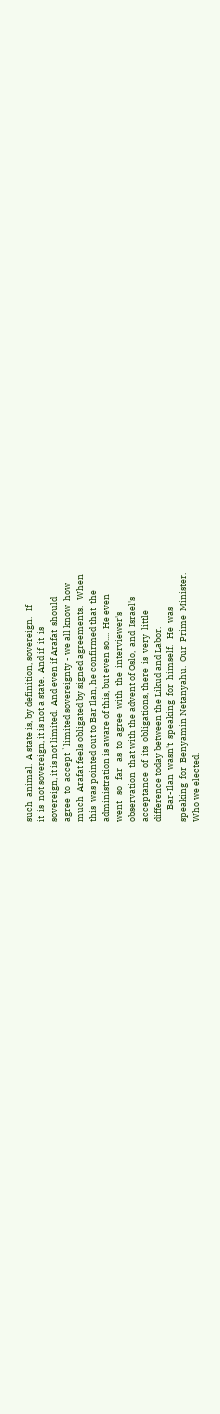such  animal.  A state is, by definition, sovereign.   If
it  is  not sovereign, it is not a state.  And if  it  is
sovereign, it is not limited.  And even if Arafat  should
agree  to  accept `limited sovereignty - we all know  how
much  Arafat feels obligated by signed agreements.   When
this  was pointed out to Bar Ilan, he confirmed that  the
administration is aware of this, but even so....  He even
went   so   far   as  to  agree  with  the  interviewer's
observation  that with the advent of Oslo,  and  Israel's
acceptance  of  its  obligations, there  is  very  little
difference today between the Likud and Labor.
      Bar-Ilan  wasn't  speaking  for  himself.   He  was
speaking  for  Benyamin Netanyahu.  Our  Prime  Minister.
Who we elected.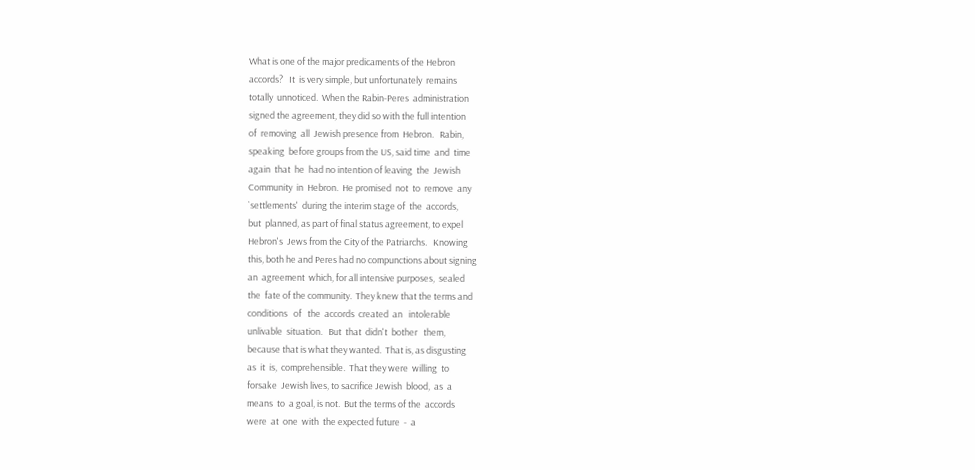What is one of the major predicaments of the Hebron
accords?   It  is very simple, but unfortunately  remains
totally  unnoticed.  When the Rabin-Peres  administration
signed the agreement, they did so with the full intention
of  removing  all  Jewish presence from  Hebron.   Rabin,
speaking  before groups from the US, said time  and  time
again  that  he  had no intention of leaving  the  Jewish
Community  in  Hebron.  He promised  not  to  remove  any
`settlements'  during the interim stage of  the  accords,
but  planned, as part of final status agreement, to expel
Hebron's  Jews from the City of the Patriarchs.   Knowing
this, both he and Peres had no compunctions about signing
an  agreement  which, for all intensive purposes,  sealed
the  fate of the community.  They knew that the terms and
conditions   of   the  accords  created  an   intolerable
unlivable  situation.   But  that  didn't  bother   them,
because that is what they wanted.  That is, as disgusting
as  it  is,  comprehensible.  That they were  willing  to
forsake  Jewish lives, to sacrifice Jewish  blood,  as  a
means  to  a goal, is not.  But the terms of the  accords
were  at  one  with  the expected future  -  a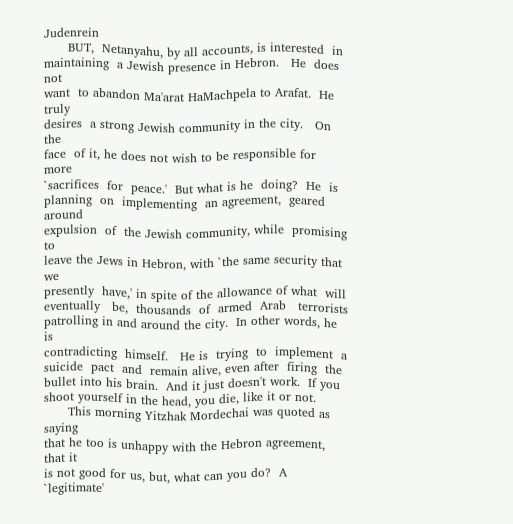Judenrein
      BUT,  Netanyahu, by all accounts, is interested  in
maintaining  a Jewish presence in Hebron.   He  does  not
want  to abandon Ma'arat HaMachpela to Arafat.  He  truly
desires  a strong Jewish community in the city.   On  the
face  of it, he does not wish to be responsible for  more
`sacrifices  for  peace.'  But what is he  doing?  He  is
planning  on  implementing  an agreement,  geared  around
expulsion  of  the Jewish community, while  promising  to
leave the Jews in Hebron, with `the same security that we
presently  have,' in spite of the allowance of what  will
eventually   be,  thousands  of  armed  Arab   terrorists
patrolling in and around the city.  In other words, he is
contradicting  himself.   He is  trying  to  implement  a
suicide  pact  and  remain alive, even after  firing  the
bullet into his brain.  And it just doesn't work.  If you
shoot yourself in the head, you die, like it or not.
      This morning Yitzhak Mordechai was quoted as saying
that he too is unhappy with the Hebron agreement, that it
is not good for us, but, what can you do?  A `legitimate'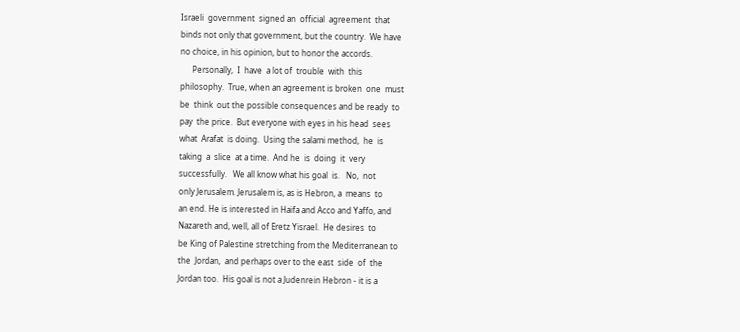Israeli  government  signed an  official  agreement  that
binds not only that government, but the country.  We have
no choice, in his opinion, but to honor the accords.
      Personally,  I  have  a lot of  trouble  with  this
philosophy.  True, when an agreement is broken  one  must
be  think  out the possible consequences and be ready  to
pay  the price.  But everyone with eyes in his head  sees
what  Arafat  is doing.  Using the salami method,  he  is
taking  a  slice  at a time.  And he  is  doing  it  very
successfully.   We all know what his goal  is.   No,  not
only Jerusalem. Jerusalem is, as is Hebron, a  means  to
an end. He is interested in Haifa and Acco and Yaffo, and
Nazareth and, well, all of Eretz Yisrael.  He desires  to
be King of Palestine stretching from the Mediterranean to
the  Jordan,  and perhaps over to the east  side  of  the
Jordan too.  His goal is not a Judenrein Hebron - it is a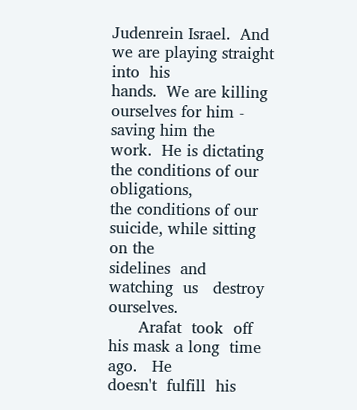Judenrein Israel.  And we are playing straight  into  his
hands.  We are killing ourselves for him - saving him the
work.  He is dictating the conditions of our obligations,
the conditions of our suicide, while sitting on the
sidelines  and  watching  us   destroy ourselves.
      Arafat  took  off  his mask a long  time  ago.   He
doesn't  fulfill  his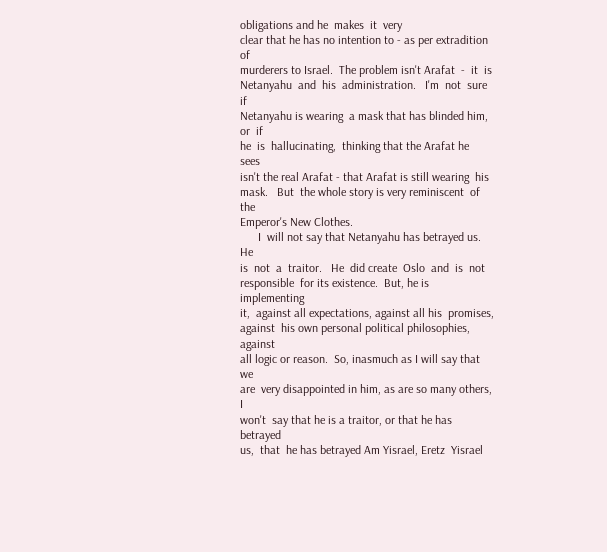obligations and he  makes  it  very
clear that he has no intention to - as per extradition of
murderers to Israel.  The problem isn't Arafat  -  it  is
Netanyahu  and  his  administration.   I'm  not  sure  if
Netanyahu is wearing  a mask that has blinded him, or  if
he  is  hallucinating,  thinking that the Arafat he  sees
isn't the real Arafat - that Arafat is still wearing  his
mask.   But  the whole story is very reminiscent  of  the
Emperor's New Clothes.
      I  will not say that Netanyahu has betrayed us.  He
is  not  a  traitor.   He  did create  Oslo  and  is  not
responsible  for its existence.  But, he is  implementing
it,  against all expectations, against all his  promises,
against  his own personal political philosophies, against
all logic or reason.  So, inasmuch as I will say that  we
are  very disappointed in him, as are so many others,   I
won't  say that he is a traitor, or that he has  betrayed
us,  that  he has betrayed Am Yisrael, Eretz  Yisrael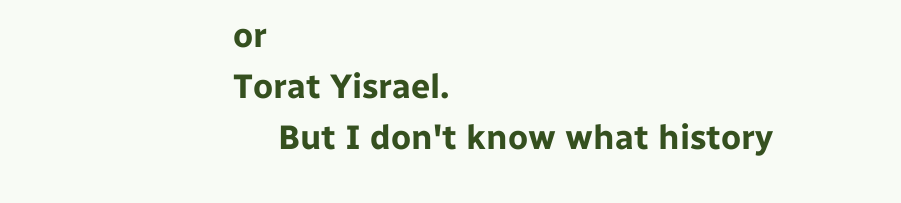or
Torat Yisrael.
     But I don't know what history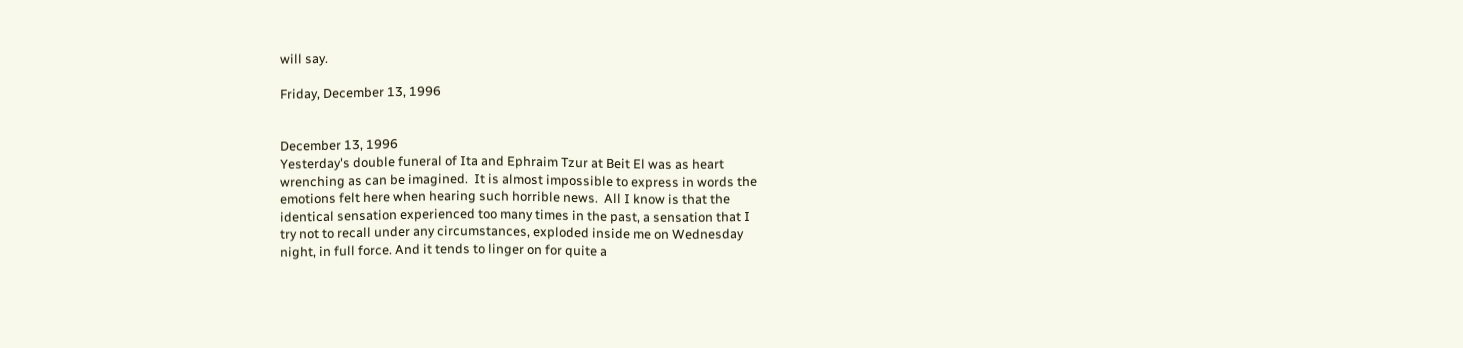will say.

Friday, December 13, 1996


December 13, 1996
Yesterday's double funeral of Ita and Ephraim Tzur at Beit El was as heart
wrenching as can be imagined.  It is almost impossible to express in words the
emotions felt here when hearing such horrible news.  All I know is that the
identical sensation experienced too many times in the past, a sensation that I
try not to recall under any circumstances, exploded inside me on Wednesday
night, in full force. And it tends to linger on for quite a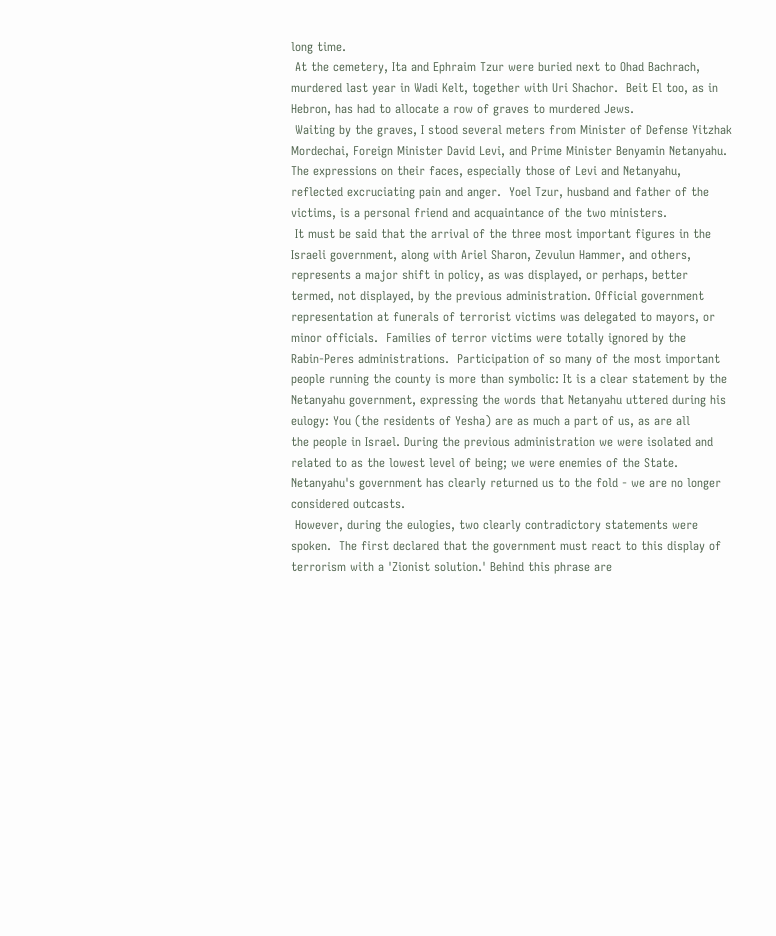long time.
 At the cemetery, Ita and Ephraim Tzur were buried next to Ohad Bachrach,
murdered last year in Wadi Kelt, together with Uri Shachor.  Beit El too, as in
Hebron, has had to allocate a row of graves to murdered Jews.
 Waiting by the graves, I stood several meters from Minister of Defense Yitzhak
Mordechai, Foreign Minister David Levi, and Prime Minister Benyamin Netanyahu.
The expressions on their faces, especially those of Levi and Netanyahu,
reflected excruciating pain and anger.  Yoel Tzur, husband and father of the
victims, is a personal friend and acquaintance of the two ministers.
 It must be said that the arrival of the three most important figures in the
Israeli government, along with Ariel Sharon, Zevulun Hammer, and others,
represents a major shift in policy, as was displayed, or perhaps, better
termed, not displayed, by the previous administration. Official government
representation at funerals of terrorist victims was delegated to mayors, or
minor officials.  Families of terror victims were totally ignored by the
Rabin-Peres administrations.  Participation of so many of the most important
people running the county is more than symbolic: It is a clear statement by the
Netanyahu government, expressing the words that Netanyahu uttered during his
eulogy: You (the residents of Yesha) are as much a part of us, as are all
the people in Israel. During the previous administration we were isolated and
related to as the lowest level of being; we were enemies of the State.
Netanyahu's government has clearly returned us to the fold - we are no longer
considered outcasts.
 However, during the eulogies, two clearly contradictory statements were
spoken.  The first declared that the government must react to this display of
terrorism with a 'Zionist solution.' Behind this phrase are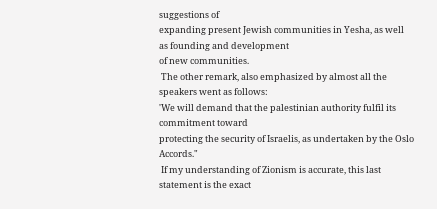suggestions of
expanding present Jewish communities in Yesha, as well as founding and development
of new communities.
 The other remark, also emphasized by almost all the speakers went as follows:
'We will demand that the palestinian authority fulfil its commitment toward
protecting the security of Israelis, as undertaken by the Oslo Accords."
 If my understanding of Zionism is accurate, this last statement is the exact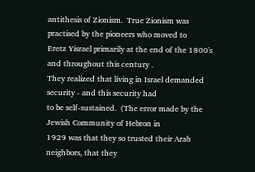antithesis of Zionism.  True Zionism was practised by the pioneers who moved to
Eretz Yisrael primarily at the end of the 1800's and throughout this century .
They realized that living in Israel demanded security - and this security had
to be self-sustained.  (The error made by the Jewish Community of Hebron in
1929 was that they so trusted their Arab neighbors, that they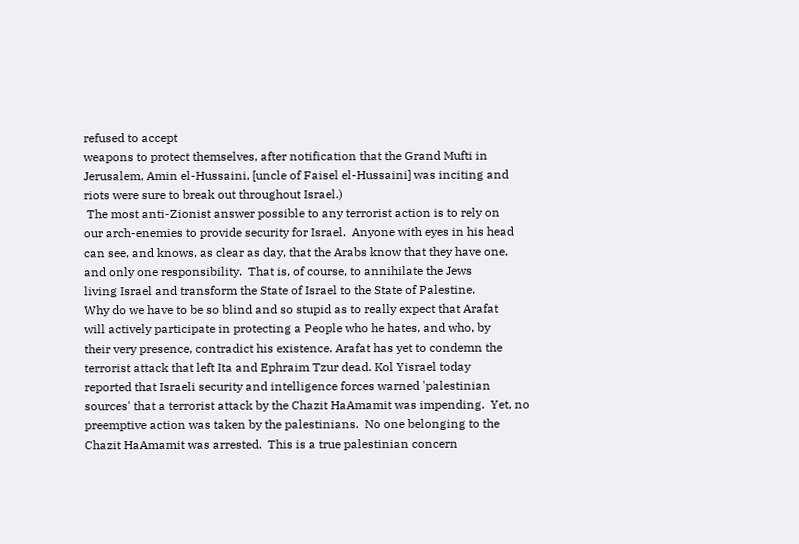refused to accept
weapons to protect themselves, after notification that the Grand Mufti in
Jerusalem, Amin el-Hussaini, [uncle of Faisel el-Hussaini] was inciting and
riots were sure to break out throughout Israel.)
 The most anti-Zionist answer possible to any terrorist action is to rely on
our arch-enemies to provide security for Israel.  Anyone with eyes in his head
can see, and knows, as clear as day, that the Arabs know that they have one,
and only one responsibility.  That is, of course, to annihilate the Jews
living Israel and transform the State of Israel to the State of Palestine.
Why do we have to be so blind and so stupid as to really expect that Arafat
will actively participate in protecting a People who he hates, and who, by
their very presence, contradict his existence. Arafat has yet to condemn the
terrorist attack that left Ita and Ephraim Tzur dead. Kol Yisrael today
reported that Israeli security and intelligence forces warned 'palestinian
sources' that a terrorist attack by the Chazit HaAmamit was impending.  Yet, no
preemptive action was taken by the palestinians.  No one belonging to the
Chazit HaAmamit was arrested.  This is a true palestinian concern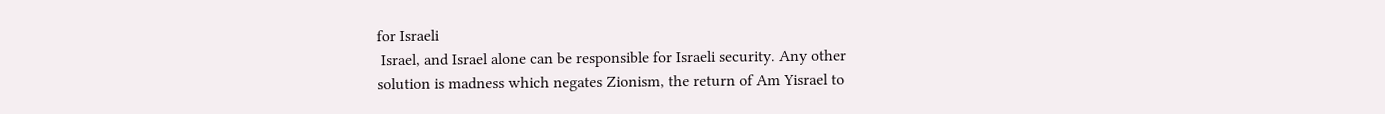for Israeli
 Israel, and Israel alone can be responsible for Israeli security. Any other
solution is madness which negates Zionism, the return of Am Yisrael to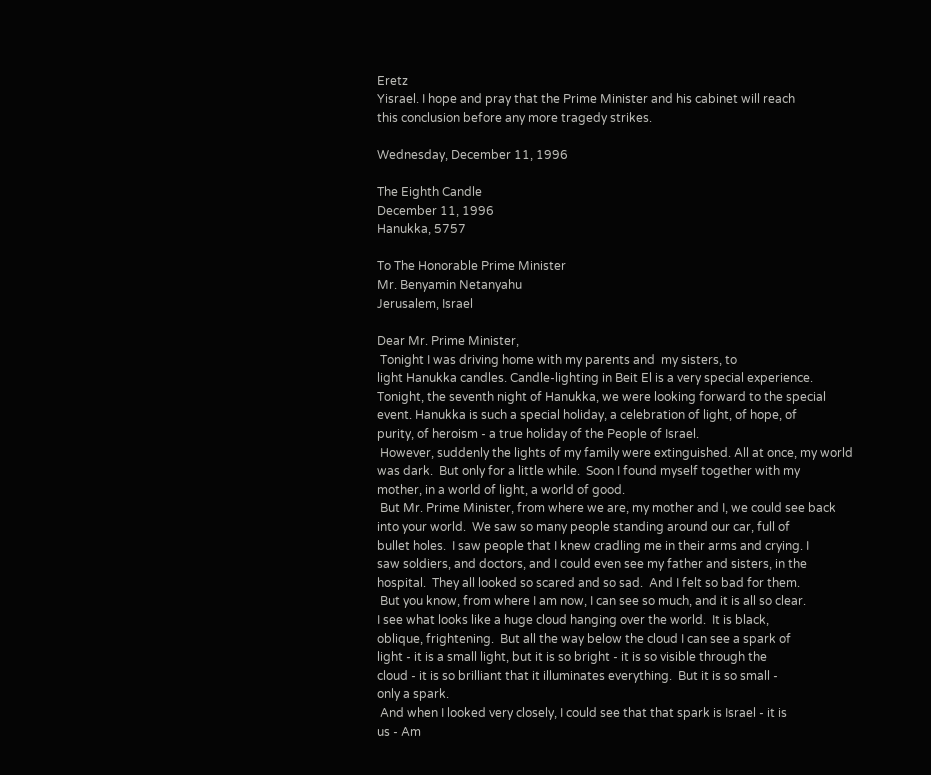Eretz
Yisrael. I hope and pray that the Prime Minister and his cabinet will reach
this conclusion before any more tragedy strikes.

Wednesday, December 11, 1996

The Eighth Candle
December 11, 1996
Hanukka, 5757

To The Honorable Prime Minister
Mr. Benyamin Netanyahu
Jerusalem, Israel

Dear Mr. Prime Minister,
 Tonight I was driving home with my parents and  my sisters, to
light Hanukka candles. Candle-lighting in Beit El is a very special experience.
Tonight, the seventh night of Hanukka, we were looking forward to the special
event. Hanukka is such a special holiday, a celebration of light, of hope, of
purity, of heroism - a true holiday of the People of Israel.
 However, suddenly the lights of my family were extinguished. All at once, my world
was dark.  But only for a little while.  Soon I found myself together with my
mother, in a world of light, a world of good.
 But Mr. Prime Minister, from where we are, my mother and I, we could see back
into your world.  We saw so many people standing around our car, full of
bullet holes.  I saw people that I knew cradling me in their arms and crying. I
saw soldiers, and doctors, and I could even see my father and sisters, in the
hospital.  They all looked so scared and so sad.  And I felt so bad for them.
 But you know, from where I am now, I can see so much, and it is all so clear.
I see what looks like a huge cloud hanging over the world.  It is black,
oblique, frightening.  But all the way below the cloud I can see a spark of
light - it is a small light, but it is so bright - it is so visible through the
cloud - it is so brilliant that it illuminates everything.  But it is so small -
only a spark.
 And when I looked very closely, I could see that that spark is Israel - it is
us - Am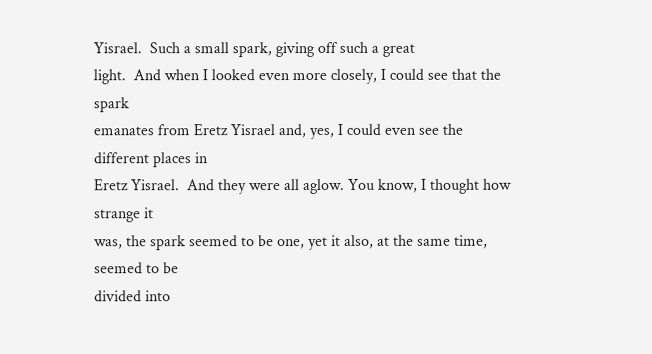Yisrael.  Such a small spark, giving off such a great
light.  And when I looked even more closely, I could see that the spark
emanates from Eretz Yisrael and, yes, I could even see the different places in
Eretz Yisrael.  And they were all aglow. You know, I thought how strange it
was, the spark seemed to be one, yet it also, at the same time, seemed to be
divided into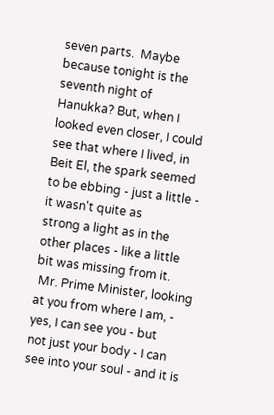seven parts.  Maybe because tonight is the seventh night of
Hanukka? But, when I looked even closer, I could see that where I lived, in
Beit El, the spark seemed to be ebbing - just a little - it wasn't quite as
strong a light as in the other places - like a little bit was missing from it.
 Mr. Prime Minister, looking at you from where I am, - yes, I can see you - but
not just your body - I can see into your soul - and it is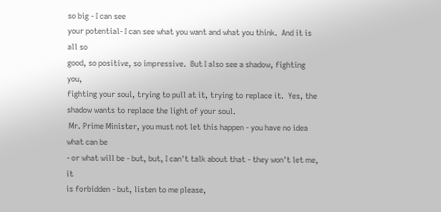so big - I can see
your potential- I can see what you want and what you think.  And it is all so
good, so positive, so impressive.  But I also see a shadow, fighting you,
fighting your soul, trying to pull at it, trying to replace it.  Yes, the
shadow wants to replace the light of your soul.
 Mr. Prime Minister, you must not let this happen - you have no idea what can be
- or what will be - but, but, I can't talk about that - they won't let me, it
is forbidden - but, listen to me please,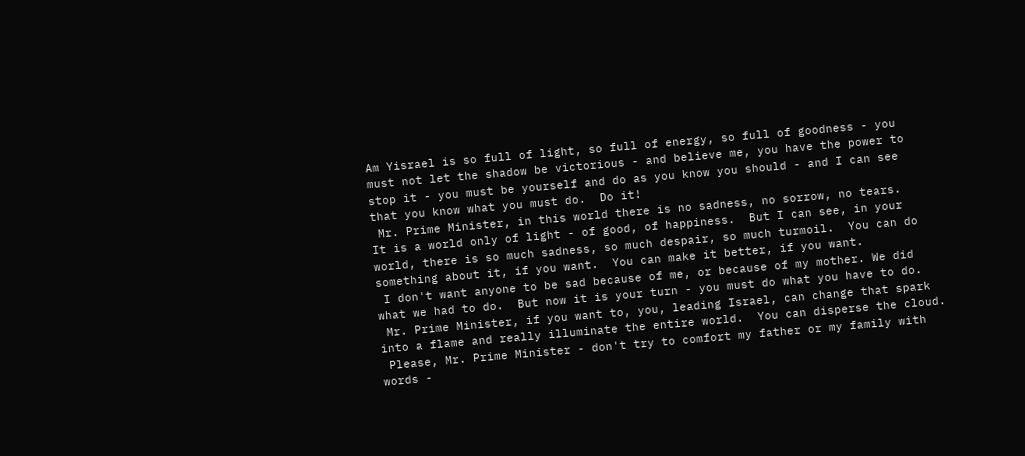Am Yisrael is so full of light, so full of energy, so full of goodness - you
must not let the shadow be victorious - and believe me, you have the power to
stop it - you must be yourself and do as you know you should - and I can see
that you know what you must do.  Do it!
 Mr. Prime Minister, in this world there is no sadness, no sorrow, no tears.
It is a world only of light - of good, of happiness.  But I can see, in your
world, there is so much sadness, so much despair, so much turmoil.  You can do
something about it, if you want.  You can make it better, if you want.
 I don't want anyone to be sad because of me, or because of my mother. We did
what we had to do.  But now it is your turn - you must do what you have to do.
 Mr. Prime Minister, if you want to, you, leading Israel, can change that spark
into a flame and really illuminate the entire world.  You can disperse the cloud.
 Please, Mr. Prime Minister - don't try to comfort my father or my family with
words -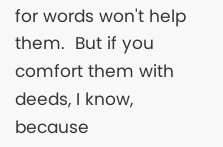for words won't help them.  But if you comfort them with deeds, I know,
because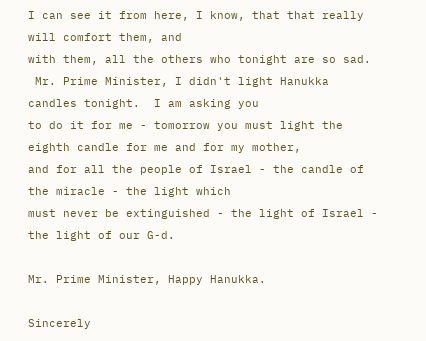I can see it from here, I know, that that really will comfort them, and
with them, all the others who tonight are so sad.
 Mr. Prime Minister, I didn't light Hanukka candles tonight.  I am asking you
to do it for me - tomorrow you must light the eighth candle for me and for my mother,
and for all the people of Israel - the candle of the miracle - the light which
must never be extinguished - the light of Israel - the light of our G-d.

Mr. Prime Minister, Happy Hanukka.

Sincerely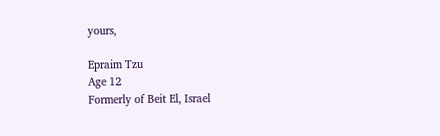yours,

Epraim Tzu
Age 12
Formerly of Beit El, Israel